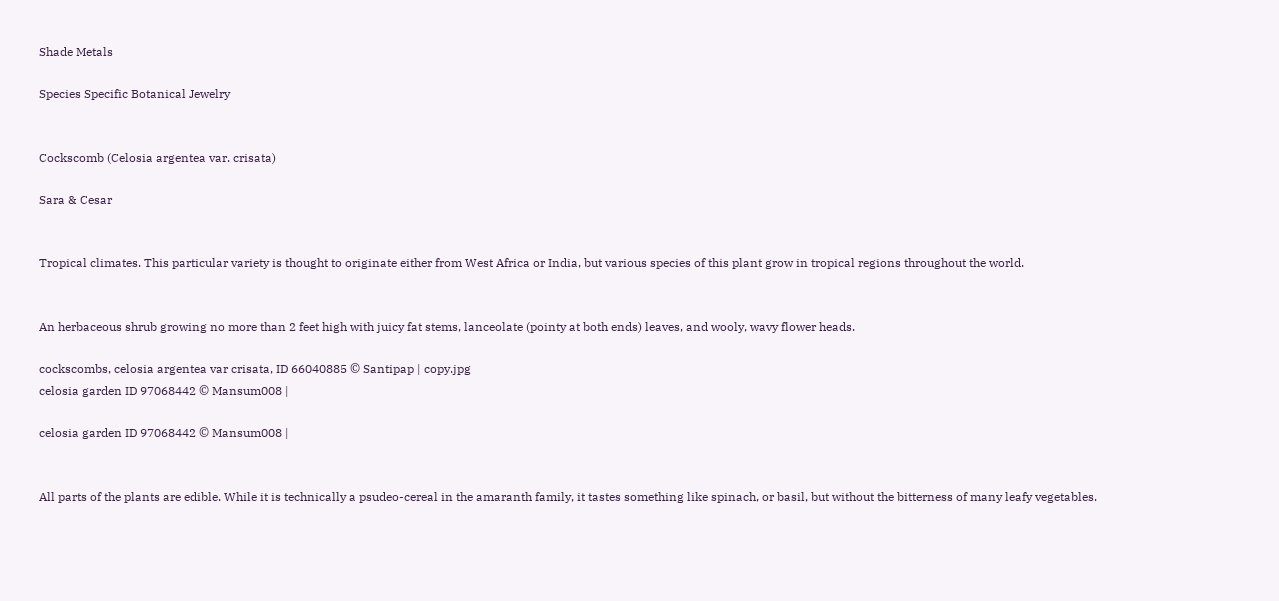Shade Metals

Species Specific Botanical Jewelry


Cockscomb (Celosia argentea var. crisata)

Sara & Cesar


Tropical climates. This particular variety is thought to originate either from West Africa or India, but various species of this plant grow in tropical regions throughout the world.


An herbaceous shrub growing no more than 2 feet high with juicy fat stems, lanceolate (pointy at both ends) leaves, and wooly, wavy flower heads.

cockscombs, celosia argentea var crisata, ID 66040885 © Santipap | copy.jpg
celosia garden ID 97068442 © Mansum008 |

celosia garden ID 97068442 © Mansum008 |


All parts of the plants are edible. While it is technically a psudeo-cereal in the amaranth family, it tastes something like spinach, or basil, but without the bitterness of many leafy vegetables.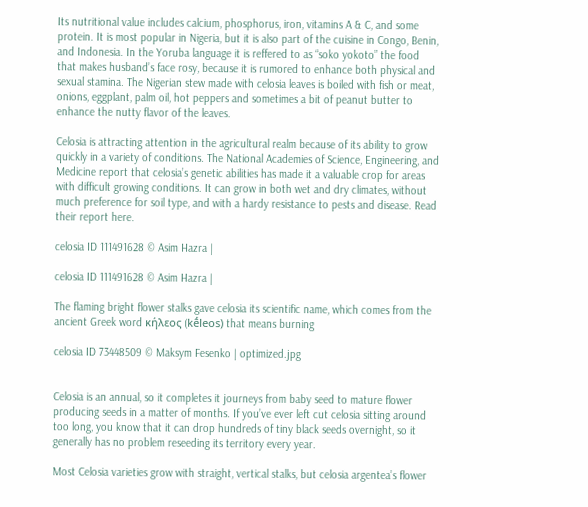Its nutritional value includes calcium, phosphorus, iron, vitamins A & C, and some protein. It is most popular in Nigeria, but it is also part of the cuisine in Congo, Benin, and Indonesia. In the Yoruba language it is reffered to as “soko yokoto” the food that makes husband’s face rosy, because it is rumored to enhance both physical and sexual stamina. The Nigerian stew made with celosia leaves is boiled with fish or meat, onions, eggplant, palm oil, hot peppers and sometimes a bit of peanut butter to enhance the nutty flavor of the leaves.

Celosia is attracting attention in the agricultural realm because of its ability to grow quickly in a variety of conditions. The National Academies of Science, Engineering, and Medicine report that celosia’s genetic abilities has made it a valuable crop for areas with difficult growing conditions. It can grow in both wet and dry climates, without much preference for soil type, and with a hardy resistance to pests and disease. Read their report here.

celosia ID 111491628 © Asim Hazra |

celosia ID 111491628 © Asim Hazra |

The flaming bright flower stalks gave celosia its scientific name, which comes from the ancient Greek word κήλεος (kḗleos) that means burning

celosia ID 73448509 © Maksym Fesenko | optimized.jpg


Celosia is an annual, so it completes it journeys from baby seed to mature flower producing seeds in a matter of months. If you’ve ever left cut celosia sitting around too long, you know that it can drop hundreds of tiny black seeds overnight, so it generally has no problem reseeding its territory every year.

Most Celosia varieties grow with straight, vertical stalks, but celosia argentea’s flower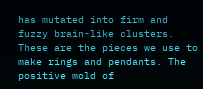has mutated into firm and fuzzy brain-like clusters. These are the pieces we use to make rings and pendants. The positive mold of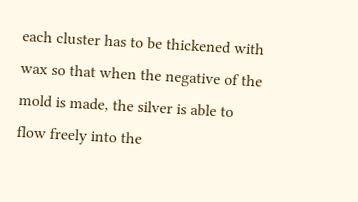each cluster has to be thickened with wax so that when the negative of the mold is made, the silver is able to flow freely into the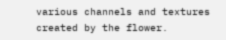various channels and textures created by the flower.